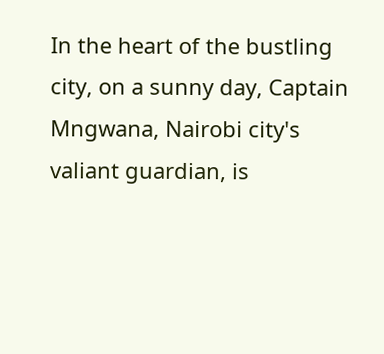In the heart of the bustling city, on a sunny day, Captain Mngwana, Nairobi city's valiant guardian, is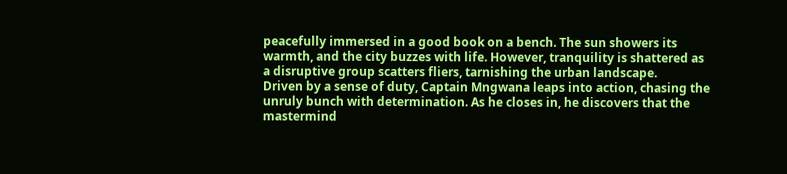peacefully immersed in a good book on a bench. The sun showers its warmth, and the city buzzes with life. However, tranquility is shattered as a disruptive group scatters fliers, tarnishing the urban landscape.
Driven by a sense of duty, Captain Mngwana leaps into action, chasing the unruly bunch with determination. As he closes in, he discovers that the mastermind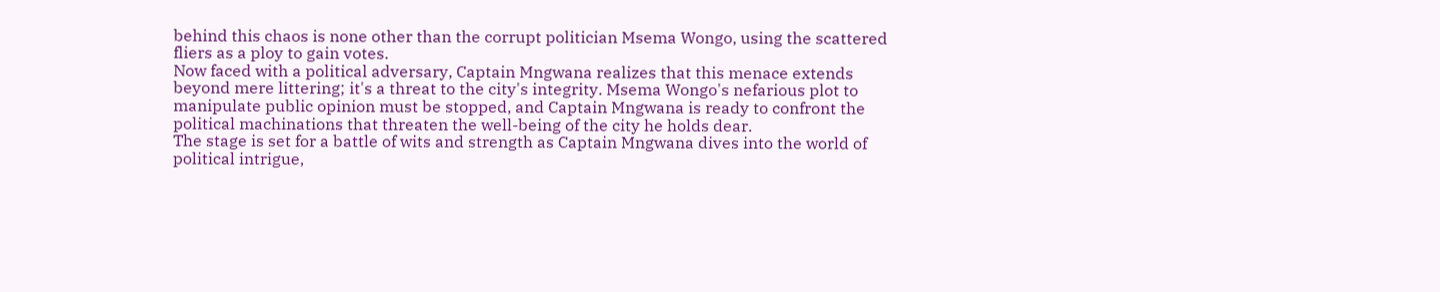behind this chaos is none other than the corrupt politician Msema Wongo, using the scattered fliers as a ploy to gain votes.
Now faced with a political adversary, Captain Mngwana realizes that this menace extends beyond mere littering; it's a threat to the city's integrity. Msema Wongo's nefarious plot to manipulate public opinion must be stopped, and Captain Mngwana is ready to confront the political machinations that threaten the well-being of the city he holds dear.
The stage is set for a battle of wits and strength as Captain Mngwana dives into the world of political intrigue,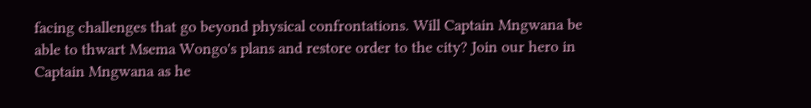facing challenges that go beyond physical confrontations. Will Captain Mngwana be able to thwart Msema Wongo's plans and restore order to the city? Join our hero in Captain Mngwana as he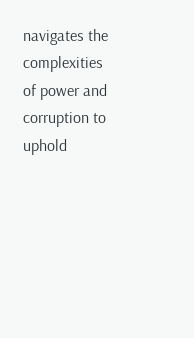navigates the complexities of power and corruption to uphold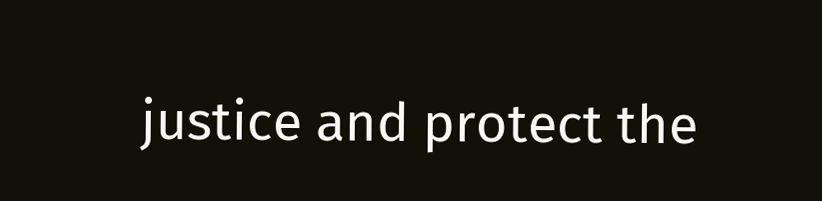justice and protect the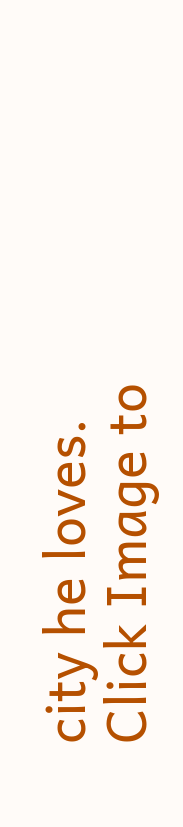city he loves.
Click Image to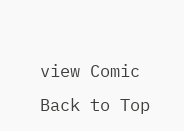view Comic
Back to Top